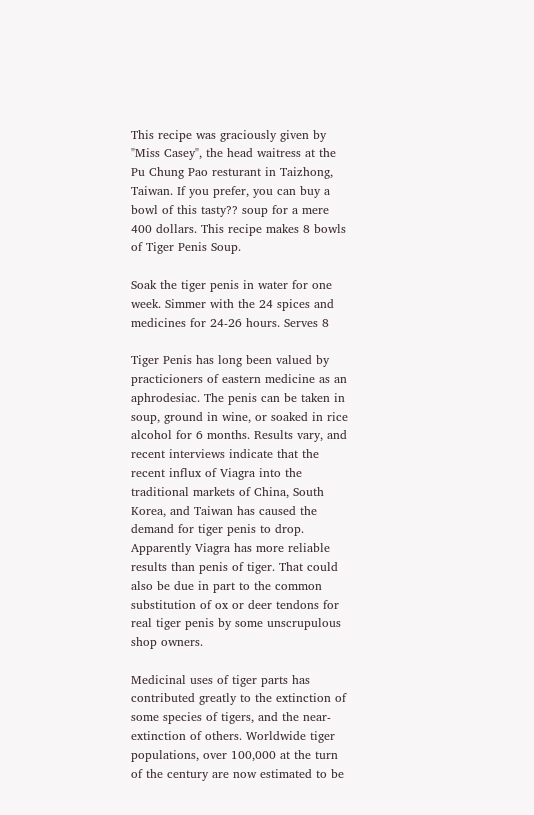This recipe was graciously given by "Miss Casey", the head waitress at the Pu Chung Pao resturant in Taizhong, Taiwan. If you prefer, you can buy a bowl of this tasty?? soup for a mere 400 dollars. This recipe makes 8 bowls of Tiger Penis Soup.

Soak the tiger penis in water for one week. Simmer with the 24 spices and medicines for 24-26 hours. Serves 8

Tiger Penis has long been valued by practicioners of eastern medicine as an aphrodesiac. The penis can be taken in soup, ground in wine, or soaked in rice alcohol for 6 months. Results vary, and recent interviews indicate that the recent influx of Viagra into the traditional markets of China, South Korea, and Taiwan has caused the demand for tiger penis to drop. Apparently Viagra has more reliable results than penis of tiger. That could also be due in part to the common substitution of ox or deer tendons for real tiger penis by some unscrupulous shop owners.

Medicinal uses of tiger parts has contributed greatly to the extinction of some species of tigers, and the near-extinction of others. Worldwide tiger populations, over 100,000 at the turn of the century are now estimated to be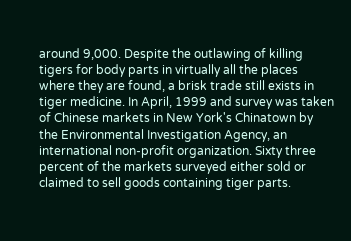around 9,000. Despite the outlawing of killing tigers for body parts in virtually all the places where they are found, a brisk trade still exists in tiger medicine. In April, 1999 and survey was taken of Chinese markets in New York's Chinatown by the Environmental Investigation Agency, an international non-profit organization. Sixty three percent of the markets surveyed either sold or claimed to sell goods containing tiger parts.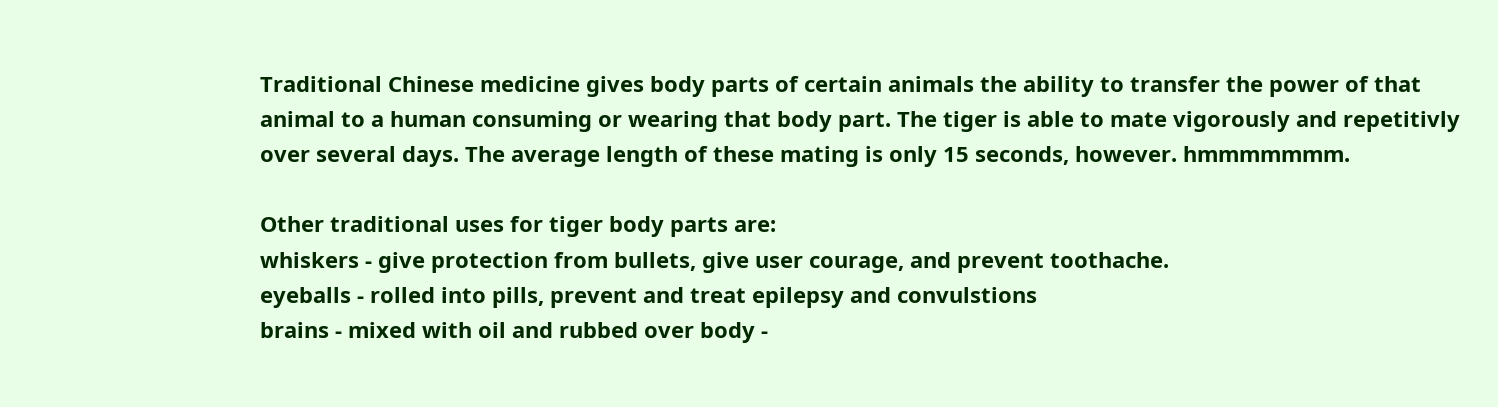Traditional Chinese medicine gives body parts of certain animals the ability to transfer the power of that animal to a human consuming or wearing that body part. The tiger is able to mate vigorously and repetitivly over several days. The average length of these mating is only 15 seconds, however. hmmmmmmm.

Other traditional uses for tiger body parts are:
whiskers - give protection from bullets, give user courage, and prevent toothache.
eyeballs - rolled into pills, prevent and treat epilepsy and convulstions
brains - mixed with oil and rubbed over body -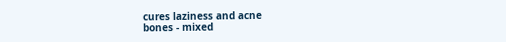cures laziness and acne
bones - mixed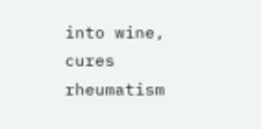into wine, cures rheumatism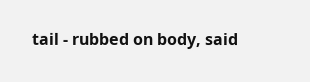tail - rubbed on body, said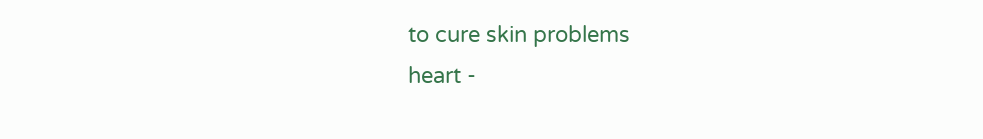to cure skin problems
heart -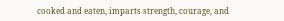cooked and eaten, imparts strength, courage, and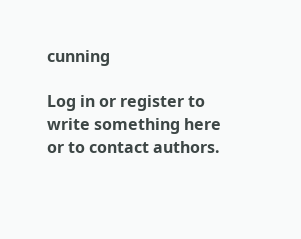cunning

Log in or register to write something here or to contact authors.